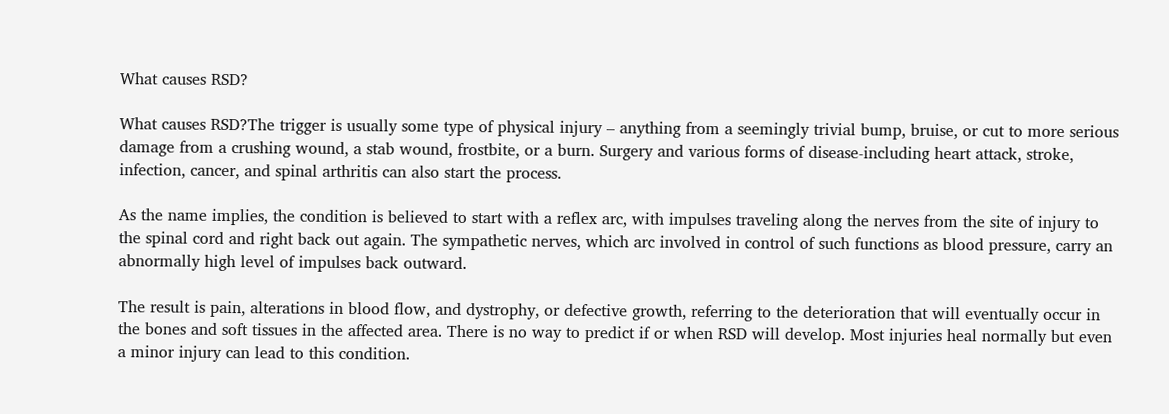What causes RSD?

What causes RSD?The trigger is usually some type of physical injury – anything from a seemingly trivial bump, bruise, or cut to more serious damage from a crushing wound, a stab wound, frostbite, or a burn. Surgery and various forms of disease-including heart attack, stroke, infection, cancer, and spinal arthritis can also start the process.

As the name implies, the condition is believed to start with a reflex arc, with impulses traveling along the nerves from the site of injury to the spinal cord and right back out again. The sympathetic nerves, which arc involved in control of such functions as blood pressure, carry an abnormally high level of impulses back outward.

The result is pain, alterations in blood flow, and dystrophy, or defective growth, referring to the deterioration that will eventually occur in the bones and soft tissues in the affected area. There is no way to predict if or when RSD will develop. Most injuries heal normally but even a minor injury can lead to this condition.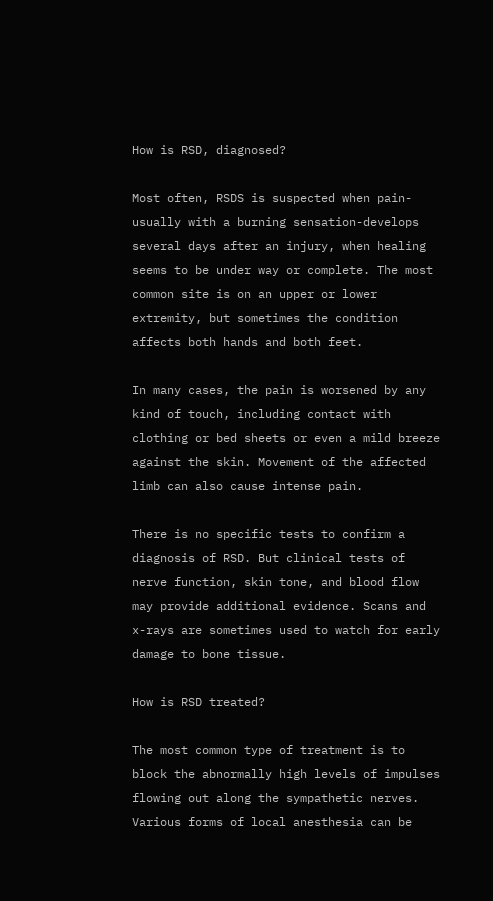How is RSD, diagnosed?

Most often, RSDS is suspected when pain-usually with a burning sensation-develops several days after an injury, when healing seems to be under way or complete. The most common site is on an upper or lower extremity, but sometimes the condition affects both hands and both feet.

In many cases, the pain is worsened by any kind of touch, including contact with clothing or bed sheets or even a mild breeze against the skin. Movement of the affected limb can also cause intense pain.

There is no specific tests to confirm a diagnosis of RSD. But clinical tests of nerve function, skin tone, and blood flow may provide additional evidence. Scans and x-rays are sometimes used to watch for early damage to bone tissue.

How is RSD treated?

The most common type of treatment is to block the abnormally high levels of impulses flowing out along the sympathetic nerves. Various forms of local anesthesia can be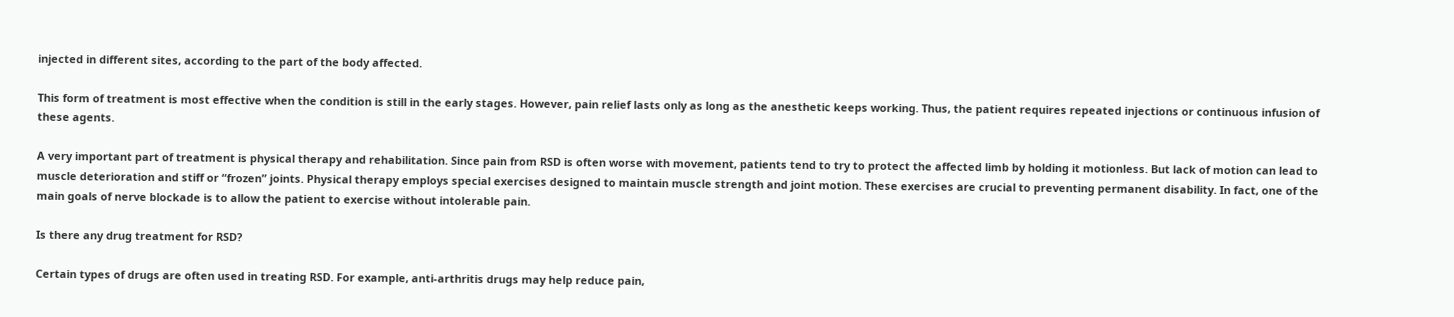injected in different sites, according to the part of the body affected.

This form of treatment is most effective when the condition is still in the early stages. However, pain relief lasts only as long as the anesthetic keeps working. Thus, the patient requires repeated injections or continuous infusion of these agents.

A very important part of treatment is physical therapy and rehabilitation. Since pain from RSD is often worse with movement, patients tend to try to protect the affected limb by holding it motionless. But lack of motion can lead to muscle deterioration and stiff or “frozen” joints. Physical therapy employs special exercises designed to maintain muscle strength and joint motion. These exercises are crucial to preventing permanent disability. In fact, one of the main goals of nerve blockade is to allow the patient to exercise without intolerable pain.

Is there any drug treatment for RSD?

Certain types of drugs are often used in treating RSD. For example, anti-arthritis drugs may help reduce pain,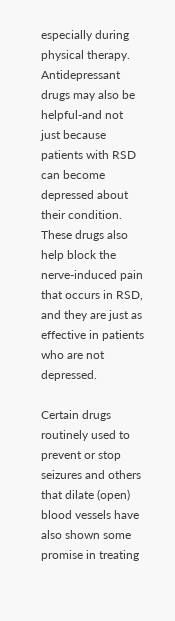especially during physical therapy. Antidepressant drugs may also be helpful-and not just because patients with RSD can become depressed about their condition. These drugs also help block the nerve-induced pain that occurs in RSD, and they are just as effective in patients who are not depressed.

Certain drugs routinely used to prevent or stop seizures and others that dilate (open) blood vessels have also shown some promise in treating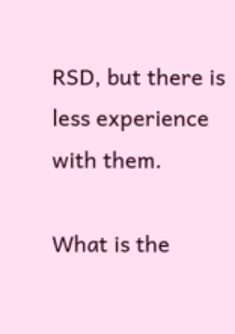RSD, but there is less experience with them.

What is the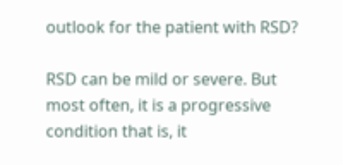outlook for the patient with RSD?

RSD can be mild or severe. But most often, it is a progressive condition that is, it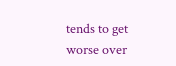tends to get worse over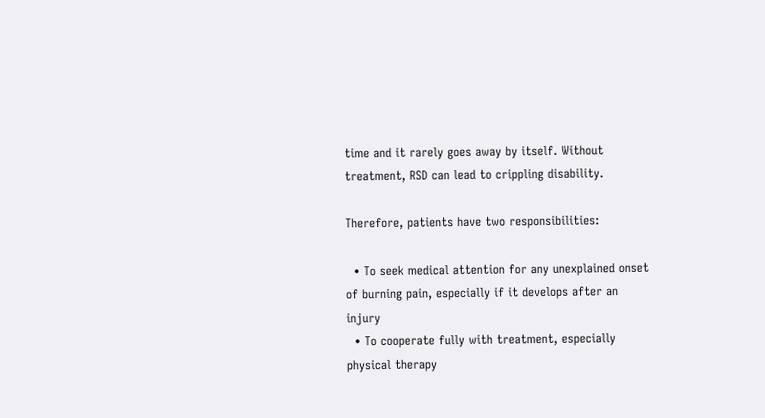time and it rarely goes away by itself. Without treatment, RSD can lead to crippling disability.

Therefore, patients have two responsibilities:

  • To seek medical attention for any unexplained onset of burning pain, especially if it develops after an injury
  • To cooperate fully with treatment, especially physical therapy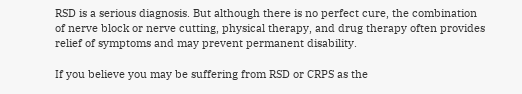RSD is a serious diagnosis. But although there is no perfect cure, the combination of nerve block or nerve cutting, physical therapy, and drug therapy often provides relief of symptoms and may prevent permanent disability.

If you believe you may be suffering from RSD or CRPS as the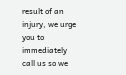result of an injury, we urge you to immediately call us so we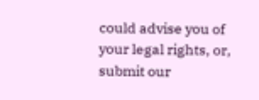could advise you of your legal rights, or, submit our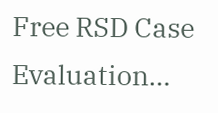Free RSD Case Evaluation…